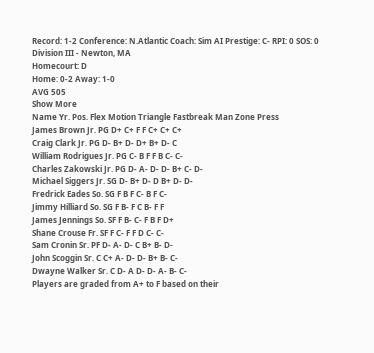Record: 1-2 Conference: N.Atlantic Coach: Sim AI Prestige: C- RPI: 0 SOS: 0
Division III - Newton, MA
Homecourt: D
Home: 0-2 Away: 1-0
AVG 505
Show More
Name Yr. Pos. Flex Motion Triangle Fastbreak Man Zone Press
James Brown Jr. PG D+ C+ F F C+ C+ C+
Craig Clark Jr. PG D- B+ D- D+ B+ D- C
William Rodrigues Jr. PG C- B F F B C- C-
Charles Zakowski Jr. PG D- A- D- D- B+ C- D-
Michael Siggers Jr. SG D- B+ D- D B+ D- D-
Fredrick Eades So. SG F B F C- B F C-
Jimmy Hilliard So. SG F B- F C B- F F
James Jennings So. SF F B- C- F B F D+
Shane Crouse Fr. SF F C- F F D C- C-
Sam Cronin Sr. PF D- A- D- C B+ B- D-
John Scoggin Sr. C C+ A- D- D- B+ B- C-
Dwayne Walker Sr. C D- A D- D- A- B- C-
Players are graded from A+ to F based on their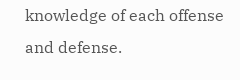knowledge of each offense and defense.